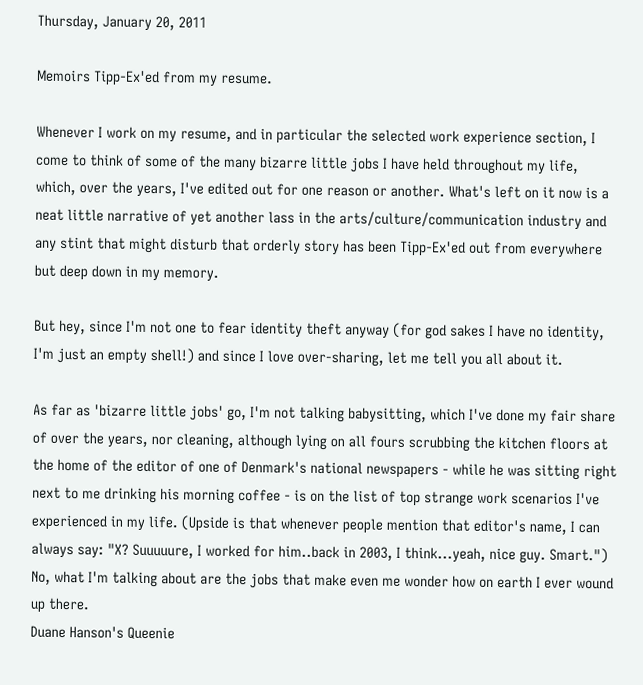Thursday, January 20, 2011

Memoirs Tipp-Ex'ed from my resume.

Whenever I work on my resume, and in particular the selected work experience section, I come to think of some of the many bizarre little jobs I have held throughout my life, which, over the years, I've edited out for one reason or another. What's left on it now is a neat little narrative of yet another lass in the arts/culture/communication industry and any stint that might disturb that orderly story has been Tipp-Ex'ed out from everywhere but deep down in my memory.

But hey, since I'm not one to fear identity theft anyway (for god sakes I have no identity, I'm just an empty shell!) and since I love over-sharing, let me tell you all about it.

As far as 'bizarre little jobs' go, I'm not talking babysitting, which I've done my fair share of over the years, nor cleaning, although lying on all fours scrubbing the kitchen floors at the home of the editor of one of Denmark's national newspapers - while he was sitting right next to me drinking his morning coffee - is on the list of top strange work scenarios I've experienced in my life. (Upside is that whenever people mention that editor's name, I can always say: "X? Suuuuure, I worked for him..back in 2003, I think...yeah, nice guy. Smart.") No, what I'm talking about are the jobs that make even me wonder how on earth I ever wound up there.
Duane Hanson's Queenie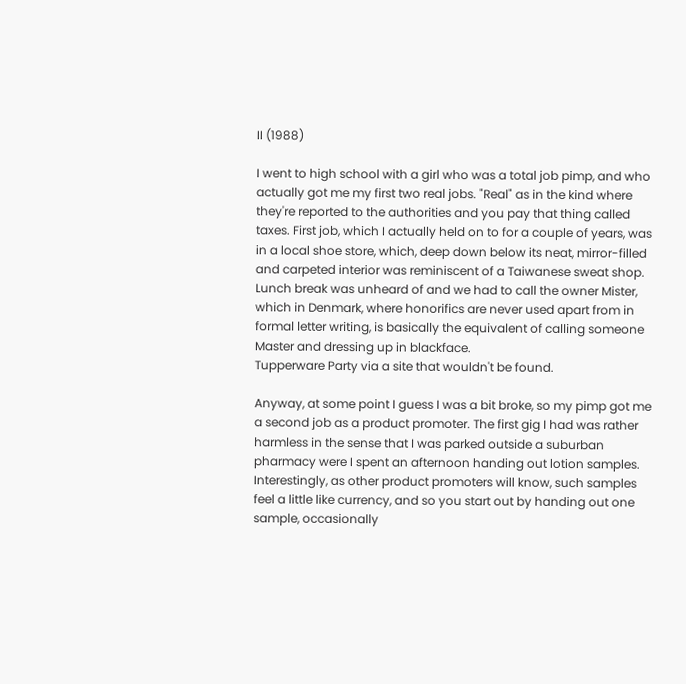II (1988)

I went to high school with a girl who was a total job pimp, and who actually got me my first two real jobs. "Real" as in the kind where they're reported to the authorities and you pay that thing called taxes. First job, which I actually held on to for a couple of years, was in a local shoe store, which, deep down below its neat, mirror-filled and carpeted interior was reminiscent of a Taiwanese sweat shop. Lunch break was unheard of and we had to call the owner Mister, which in Denmark, where honorifics are never used apart from in formal letter writing, is basically the equivalent of calling someone Master and dressing up in blackface.
Tupperware Party via a site that wouldn't be found.

Anyway, at some point I guess I was a bit broke, so my pimp got me a second job as a product promoter. The first gig I had was rather harmless in the sense that I was parked outside a suburban pharmacy were I spent an afternoon handing out lotion samples. Interestingly, as other product promoters will know, such samples feel a little like currency, and so you start out by handing out one sample, occasionally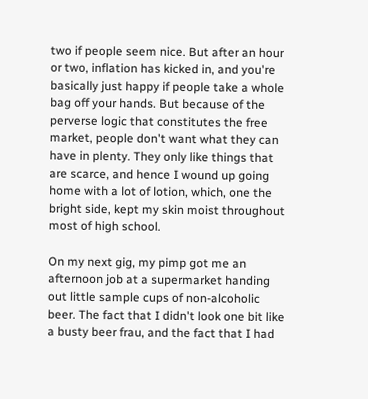two if people seem nice. But after an hour or two, inflation has kicked in, and you're basically just happy if people take a whole bag off your hands. But because of the perverse logic that constitutes the free market, people don't want what they can have in plenty. They only like things that are scarce, and hence I wound up going home with a lot of lotion, which, one the bright side, kept my skin moist throughout most of high school.

On my next gig, my pimp got me an afternoon job at a supermarket handing out little sample cups of non-alcoholic beer. The fact that I didn't look one bit like a busty beer frau, and the fact that I had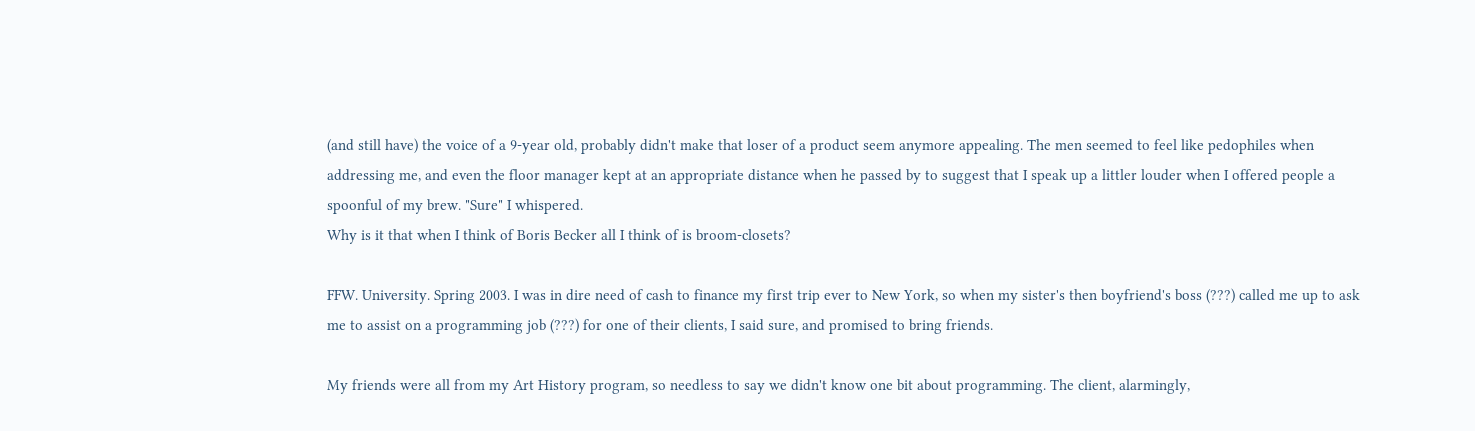(and still have) the voice of a 9-year old, probably didn't make that loser of a product seem anymore appealing. The men seemed to feel like pedophiles when addressing me, and even the floor manager kept at an appropriate distance when he passed by to suggest that I speak up a littler louder when I offered people a spoonful of my brew. "Sure" I whispered.
Why is it that when I think of Boris Becker all I think of is broom-closets?

FFW. University. Spring 2003. I was in dire need of cash to finance my first trip ever to New York, so when my sister's then boyfriend's boss (???) called me up to ask me to assist on a programming job (???) for one of their clients, I said sure, and promised to bring friends.

My friends were all from my Art History program, so needless to say we didn't know one bit about programming. The client, alarmingly,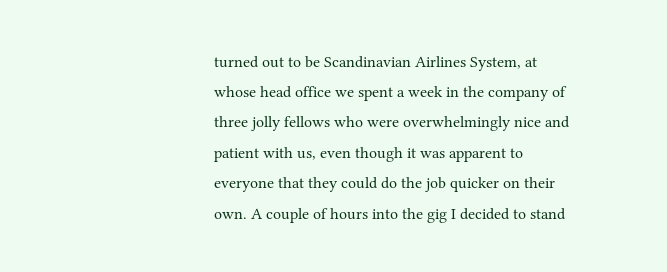turned out to be Scandinavian Airlines System, at whose head office we spent a week in the company of three jolly fellows who were overwhelmingly nice and patient with us, even though it was apparent to everyone that they could do the job quicker on their own. A couple of hours into the gig I decided to stand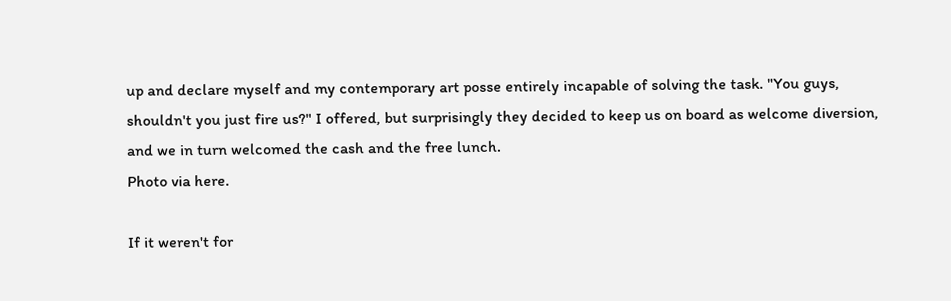up and declare myself and my contemporary art posse entirely incapable of solving the task. "You guys, shouldn't you just fire us?" I offered, but surprisingly they decided to keep us on board as welcome diversion, and we in turn welcomed the cash and the free lunch.
Photo via here.

If it weren't for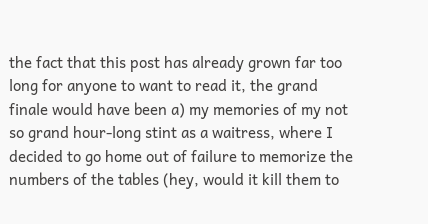the fact that this post has already grown far too long for anyone to want to read it, the grand finale would have been a) my memories of my not so grand hour-long stint as a waitress, where I decided to go home out of failure to memorize the numbers of the tables (hey, would it kill them to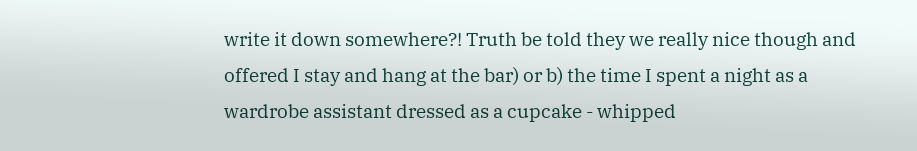write it down somewhere?! Truth be told they we really nice though and offered I stay and hang at the bar) or b) the time I spent a night as a wardrobe assistant dressed as a cupcake - whipped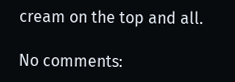cream on the top and all.

No comments: